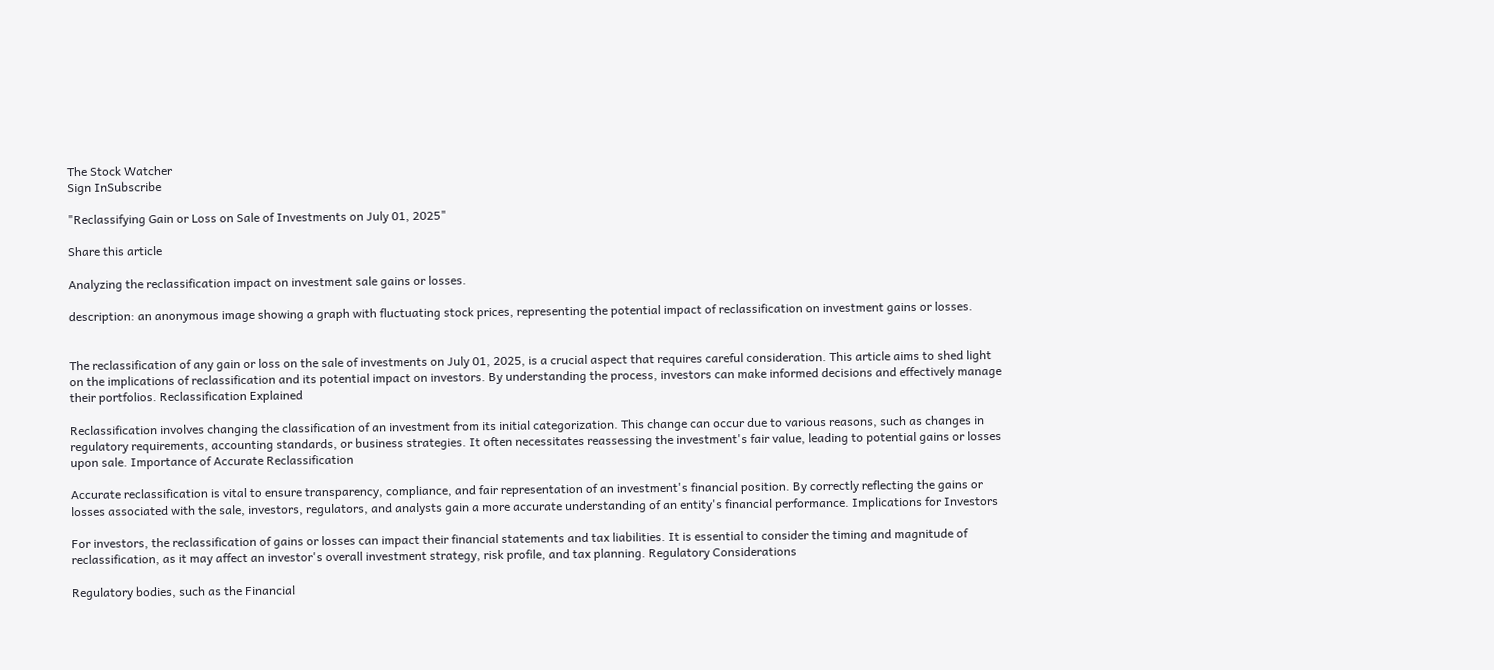The Stock Watcher
Sign InSubscribe

"Reclassifying Gain or Loss on Sale of Investments on July 01, 2025"

Share this article

Analyzing the reclassification impact on investment sale gains or losses.

description: an anonymous image showing a graph with fluctuating stock prices, representing the potential impact of reclassification on investment gains or losses.


The reclassification of any gain or loss on the sale of investments on July 01, 2025, is a crucial aspect that requires careful consideration. This article aims to shed light on the implications of reclassification and its potential impact on investors. By understanding the process, investors can make informed decisions and effectively manage their portfolios. Reclassification Explained

Reclassification involves changing the classification of an investment from its initial categorization. This change can occur due to various reasons, such as changes in regulatory requirements, accounting standards, or business strategies. It often necessitates reassessing the investment's fair value, leading to potential gains or losses upon sale. Importance of Accurate Reclassification

Accurate reclassification is vital to ensure transparency, compliance, and fair representation of an investment's financial position. By correctly reflecting the gains or losses associated with the sale, investors, regulators, and analysts gain a more accurate understanding of an entity's financial performance. Implications for Investors

For investors, the reclassification of gains or losses can impact their financial statements and tax liabilities. It is essential to consider the timing and magnitude of reclassification, as it may affect an investor's overall investment strategy, risk profile, and tax planning. Regulatory Considerations

Regulatory bodies, such as the Financial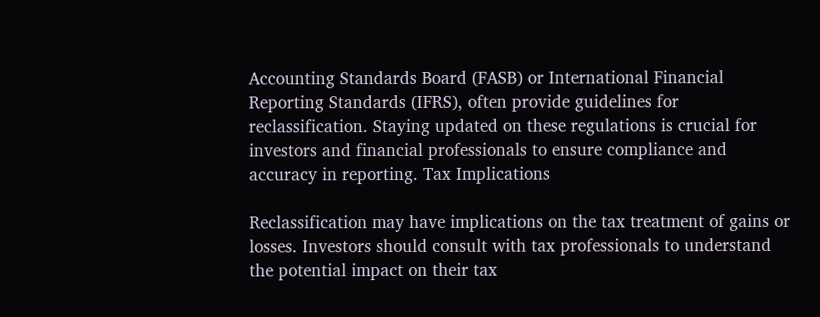Accounting Standards Board (FASB) or International Financial Reporting Standards (IFRS), often provide guidelines for reclassification. Staying updated on these regulations is crucial for investors and financial professionals to ensure compliance and accuracy in reporting. Tax Implications

Reclassification may have implications on the tax treatment of gains or losses. Investors should consult with tax professionals to understand the potential impact on their tax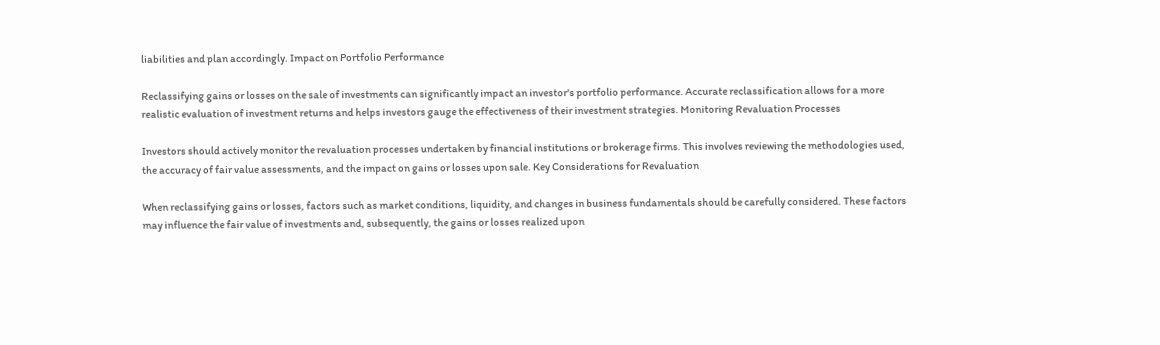liabilities and plan accordingly. Impact on Portfolio Performance

Reclassifying gains or losses on the sale of investments can significantly impact an investor's portfolio performance. Accurate reclassification allows for a more realistic evaluation of investment returns and helps investors gauge the effectiveness of their investment strategies. Monitoring Revaluation Processes

Investors should actively monitor the revaluation processes undertaken by financial institutions or brokerage firms. This involves reviewing the methodologies used, the accuracy of fair value assessments, and the impact on gains or losses upon sale. Key Considerations for Revaluation

When reclassifying gains or losses, factors such as market conditions, liquidity, and changes in business fundamentals should be carefully considered. These factors may influence the fair value of investments and, subsequently, the gains or losses realized upon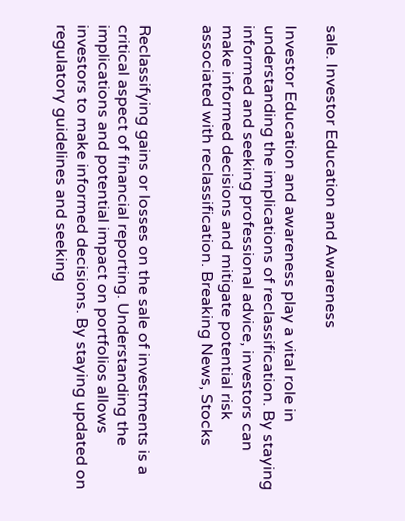sale. Investor Education and Awareness

Investor Education and awareness play a vital role in understanding the implications of reclassification. By staying informed and seeking professional advice, investors can make informed decisions and mitigate potential risk associated with reclassification. Breaking News, Stocks


Reclassifying gains or losses on the sale of investments is a critical aspect of financial reporting. Understanding the implications and potential impact on portfolios allows investors to make informed decisions. By staying updated on regulatory guidelines and seeking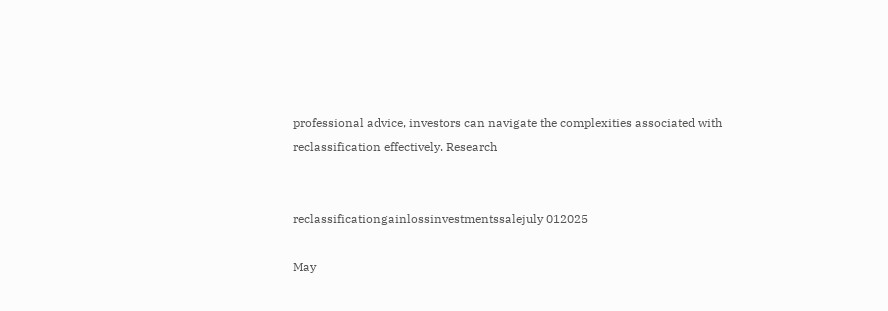professional advice, investors can navigate the complexities associated with reclassification effectively. Research


reclassificationgainlossinvestmentssalejuly 012025

May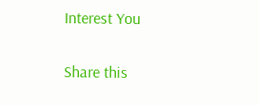Interest You

Share this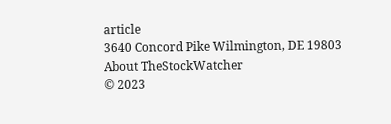article
3640 Concord Pike Wilmington, DE 19803
About TheStockWatcher
© 2023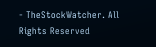- TheStockWatcher. All Rights Reserved